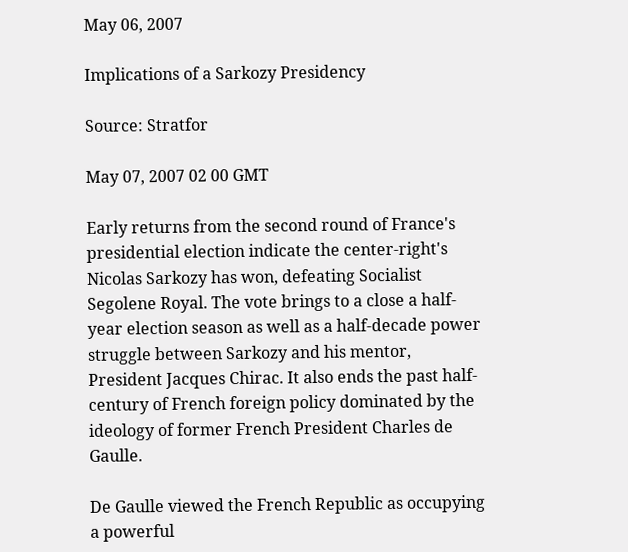May 06, 2007

Implications of a Sarkozy Presidency

Source: Stratfor

May 07, 2007 02 00 GMT

Early returns from the second round of France's presidential election indicate the center-right's Nicolas Sarkozy has won, defeating Socialist Segolene Royal. The vote brings to a close a half-year election season as well as a half-decade power struggle between Sarkozy and his mentor, President Jacques Chirac. It also ends the past half-century of French foreign policy dominated by the ideology of former French President Charles de Gaulle.

De Gaulle viewed the French Republic as occupying a powerful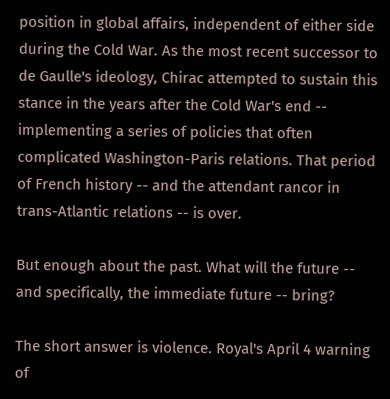position in global affairs, independent of either side during the Cold War. As the most recent successor to de Gaulle's ideology, Chirac attempted to sustain this stance in the years after the Cold War's end -- implementing a series of policies that often complicated Washington-Paris relations. That period of French history -- and the attendant rancor in trans-Atlantic relations -- is over.

But enough about the past. What will the future -- and specifically, the immediate future -- bring?

The short answer is violence. Royal's April 4 warning of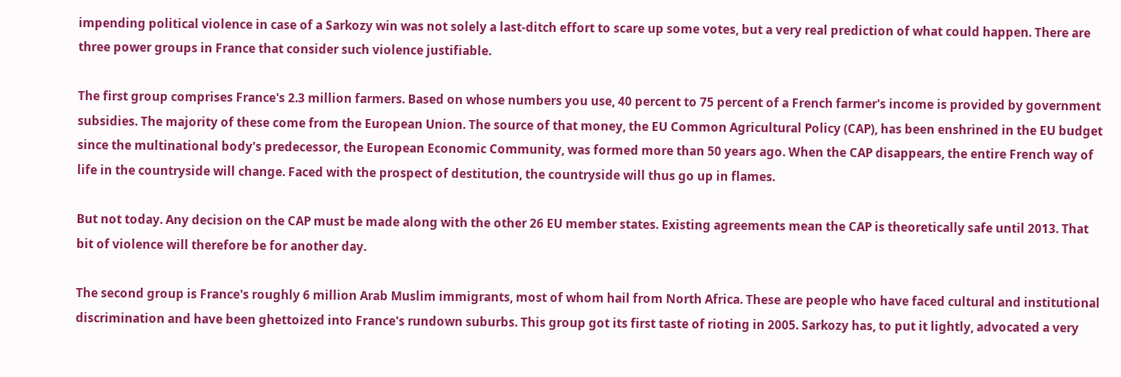impending political violence in case of a Sarkozy win was not solely a last-ditch effort to scare up some votes, but a very real prediction of what could happen. There are three power groups in France that consider such violence justifiable.

The first group comprises France's 2.3 million farmers. Based on whose numbers you use, 40 percent to 75 percent of a French farmer's income is provided by government subsidies. The majority of these come from the European Union. The source of that money, the EU Common Agricultural Policy (CAP), has been enshrined in the EU budget since the multinational body's predecessor, the European Economic Community, was formed more than 50 years ago. When the CAP disappears, the entire French way of life in the countryside will change. Faced with the prospect of destitution, the countryside will thus go up in flames.

But not today. Any decision on the CAP must be made along with the other 26 EU member states. Existing agreements mean the CAP is theoretically safe until 2013. That bit of violence will therefore be for another day.

The second group is France's roughly 6 million Arab Muslim immigrants, most of whom hail from North Africa. These are people who have faced cultural and institutional discrimination and have been ghettoized into France's rundown suburbs. This group got its first taste of rioting in 2005. Sarkozy has, to put it lightly, advocated a very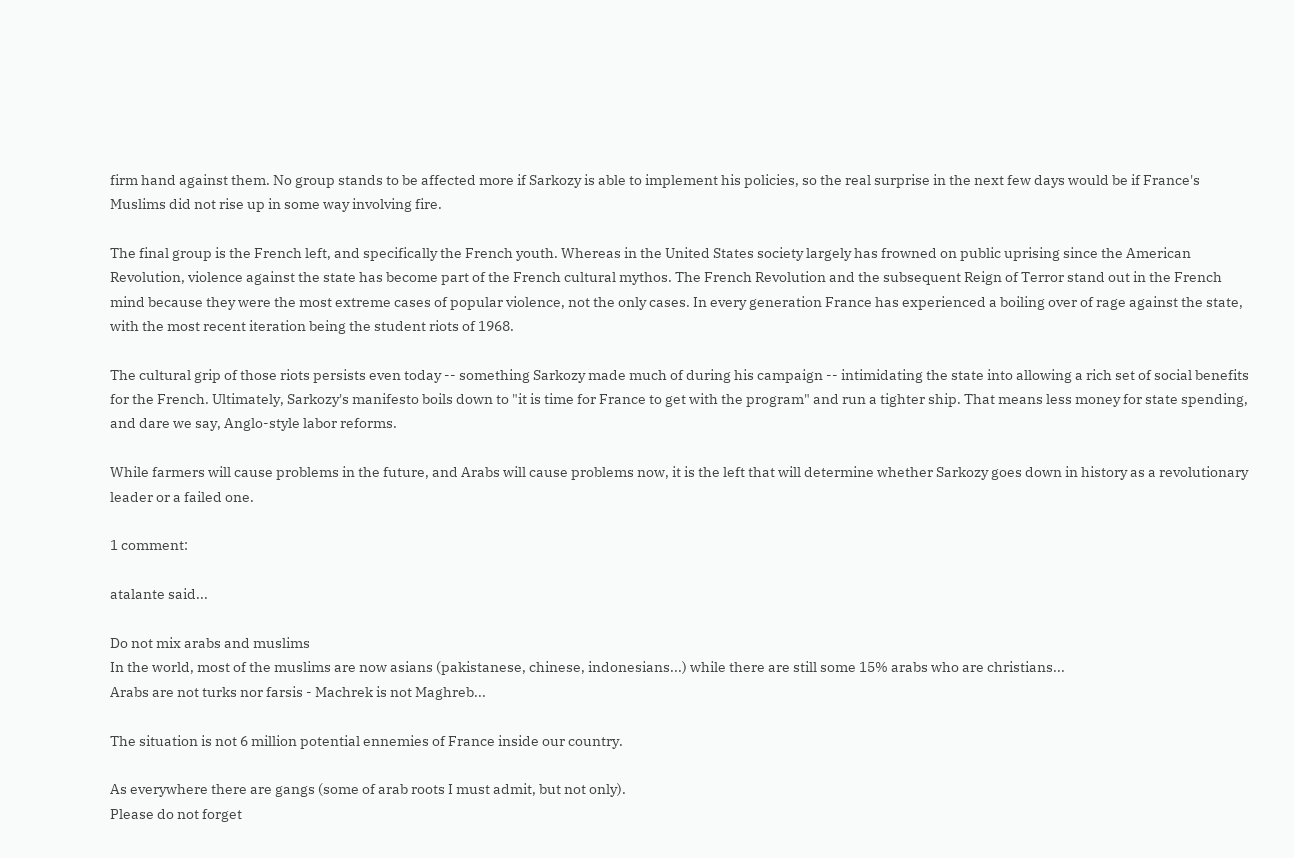firm hand against them. No group stands to be affected more if Sarkozy is able to implement his policies, so the real surprise in the next few days would be if France's Muslims did not rise up in some way involving fire.

The final group is the French left, and specifically the French youth. Whereas in the United States society largely has frowned on public uprising since the American Revolution, violence against the state has become part of the French cultural mythos. The French Revolution and the subsequent Reign of Terror stand out in the French mind because they were the most extreme cases of popular violence, not the only cases. In every generation France has experienced a boiling over of rage against the state, with the most recent iteration being the student riots of 1968.

The cultural grip of those riots persists even today -- something Sarkozy made much of during his campaign -- intimidating the state into allowing a rich set of social benefits for the French. Ultimately, Sarkozy's manifesto boils down to "it is time for France to get with the program" and run a tighter ship. That means less money for state spending, and dare we say, Anglo-style labor reforms.

While farmers will cause problems in the future, and Arabs will cause problems now, it is the left that will determine whether Sarkozy goes down in history as a revolutionary leader or a failed one.

1 comment:

atalante said...

Do not mix arabs and muslims
In the world, most of the muslims are now asians (pakistanese, chinese, indonesians...) while there are still some 15% arabs who are christians...
Arabs are not turks nor farsis - Machrek is not Maghreb...

The situation is not 6 million potential ennemies of France inside our country.

As everywhere there are gangs (some of arab roots I must admit, but not only).
Please do not forget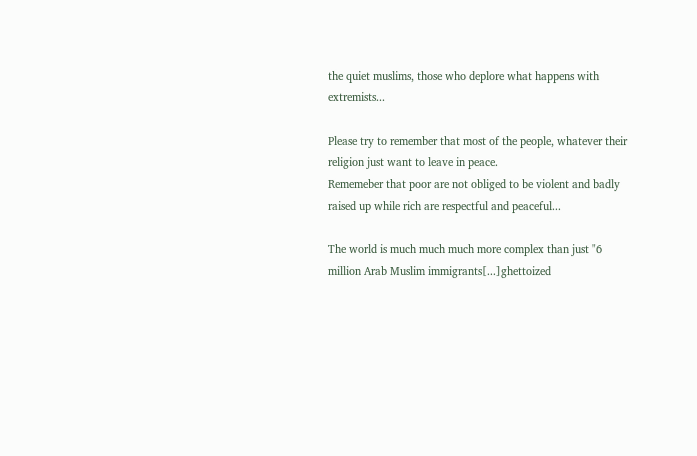the quiet muslims, those who deplore what happens with extremists...

Please try to remember that most of the people, whatever their religion just want to leave in peace.
Rememeber that poor are not obliged to be violent and badly raised up while rich are respectful and peaceful...

The world is much much much more complex than just "6 million Arab Muslim immigrants[...]ghettoized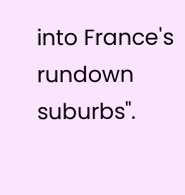into France's rundown suburbs".